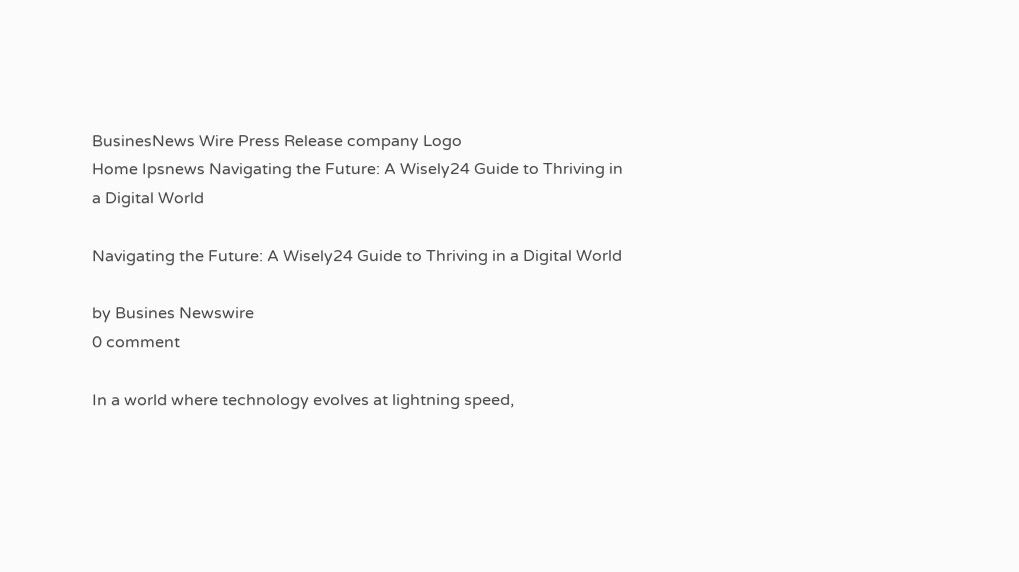BusinesNews Wire Press Release company Logo
Home Ipsnews Navigating the Future: A Wisely24 Guide to Thriving in a Digital World

Navigating the Future: A Wisely24 Guide to Thriving in a Digital World

by Busines Newswire
0 comment

In a world where technology evolves at lightning speed,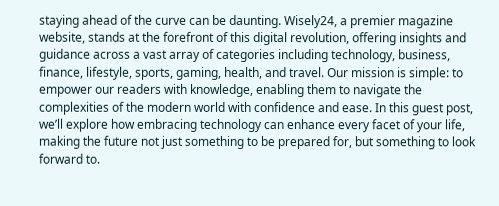staying ahead of the curve can be daunting. Wisely24, a premier magazine website, stands at the forefront of this digital revolution, offering insights and guidance across a vast array of categories including technology, business, finance, lifestyle, sports, gaming, health, and travel. Our mission is simple: to empower our readers with knowledge, enabling them to navigate the complexities of the modern world with confidence and ease. In this guest post, we’ll explore how embracing technology can enhance every facet of your life, making the future not just something to be prepared for, but something to look forward to.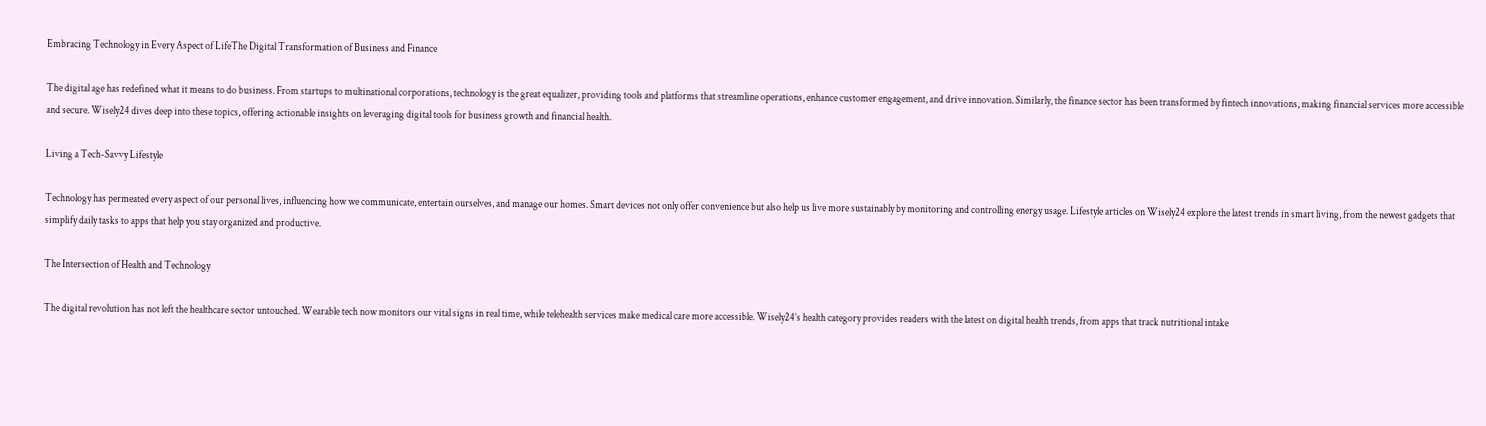Embracing Technology in Every Aspect of LifeThe Digital Transformation of Business and Finance

The digital age has redefined what it means to do business. From startups to multinational corporations, technology is the great equalizer, providing tools and platforms that streamline operations, enhance customer engagement, and drive innovation. Similarly, the finance sector has been transformed by fintech innovations, making financial services more accessible and secure. Wisely24 dives deep into these topics, offering actionable insights on leveraging digital tools for business growth and financial health.

Living a Tech-Savvy Lifestyle

Technology has permeated every aspect of our personal lives, influencing how we communicate, entertain ourselves, and manage our homes. Smart devices not only offer convenience but also help us live more sustainably by monitoring and controlling energy usage. Lifestyle articles on Wisely24 explore the latest trends in smart living, from the newest gadgets that simplify daily tasks to apps that help you stay organized and productive.

The Intersection of Health and Technology

The digital revolution has not left the healthcare sector untouched. Wearable tech now monitors our vital signs in real time, while telehealth services make medical care more accessible. Wisely24’s health category provides readers with the latest on digital health trends, from apps that track nutritional intake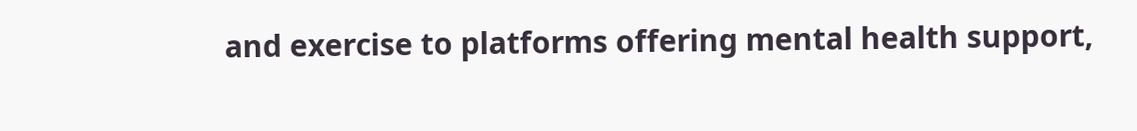and exercise to platforms offering mental health support,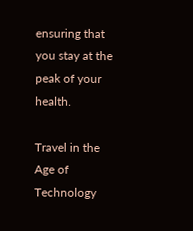ensuring that you stay at the peak of your health.

Travel in the Age of Technology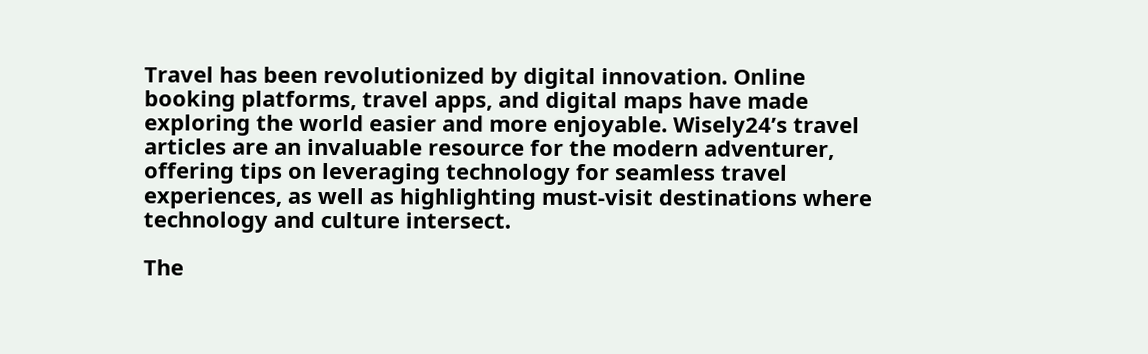Travel has been revolutionized by digital innovation. Online booking platforms, travel apps, and digital maps have made exploring the world easier and more enjoyable. Wisely24’s travel articles are an invaluable resource for the modern adventurer, offering tips on leveraging technology for seamless travel experiences, as well as highlighting must-visit destinations where technology and culture intersect.

The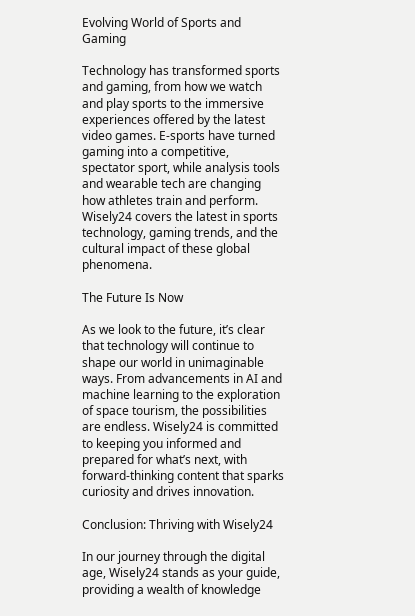Evolving World of Sports and Gaming

Technology has transformed sports and gaming, from how we watch and play sports to the immersive experiences offered by the latest video games. E-sports have turned gaming into a competitive, spectator sport, while analysis tools and wearable tech are changing how athletes train and perform. Wisely24 covers the latest in sports technology, gaming trends, and the cultural impact of these global phenomena.

The Future Is Now

As we look to the future, it’s clear that technology will continue to shape our world in unimaginable ways. From advancements in AI and machine learning to the exploration of space tourism, the possibilities are endless. Wisely24 is committed to keeping you informed and prepared for what’s next, with forward-thinking content that sparks curiosity and drives innovation.

Conclusion: Thriving with Wisely24

In our journey through the digital age, Wisely24 stands as your guide, providing a wealth of knowledge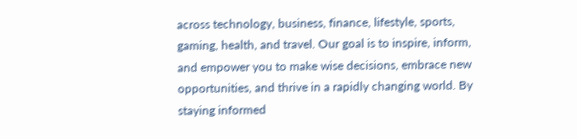across technology, business, finance, lifestyle, sports, gaming, health, and travel. Our goal is to inspire, inform, and empower you to make wise decisions, embrace new opportunities, and thrive in a rapidly changing world. By staying informed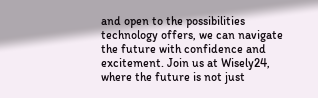and open to the possibilities technology offers, we can navigate the future with confidence and excitement. Join us at Wisely24, where the future is not just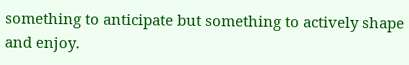something to anticipate but something to actively shape and enjoy.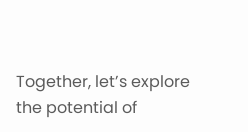Together, let’s explore the potential of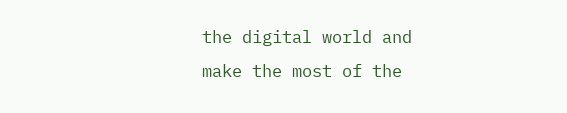the digital world and make the most of the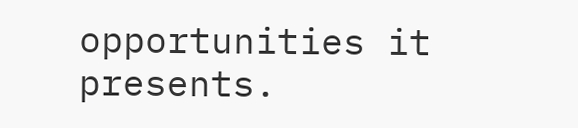opportunities it presents.